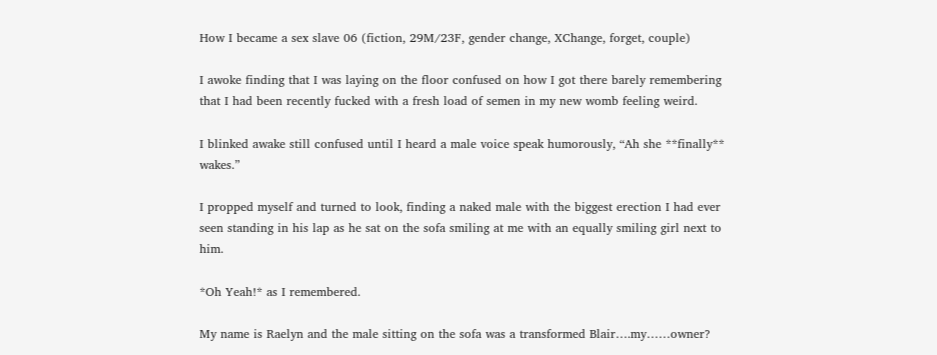How I became a sex slave 06 (fiction, 29M/23F, gender change, XChange, forget, couple)

I awoke finding that I was laying on the floor confused on how I got there barely remembering that I had been recently fucked with a fresh load of semen in my new womb feeling weird.

I blinked awake still confused until I heard a male voice speak humorously, “Ah she **finally** wakes.”

I propped myself and turned to look, finding a naked male with the biggest erection I had ever seen standing in his lap as he sat on the sofa smiling at me with an equally smiling girl next to him.

*Oh Yeah!* as I remembered.

My name is Raelyn and the male sitting on the sofa was a transformed Blair….my……owner?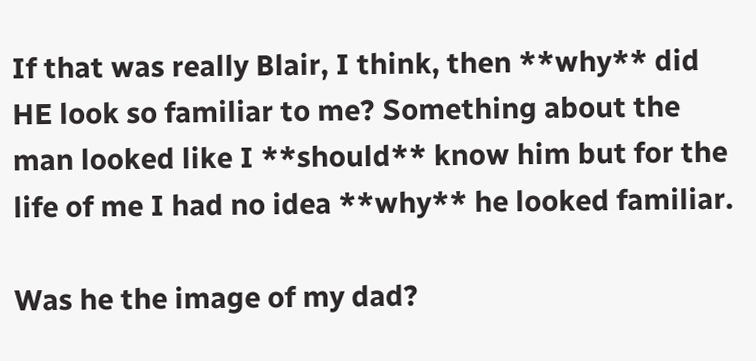If that was really Blair, I think, then **why** did HE look so familiar to me? Something about the man looked like I **should** know him but for the life of me I had no idea **why** he looked familiar.

Was he the image of my dad?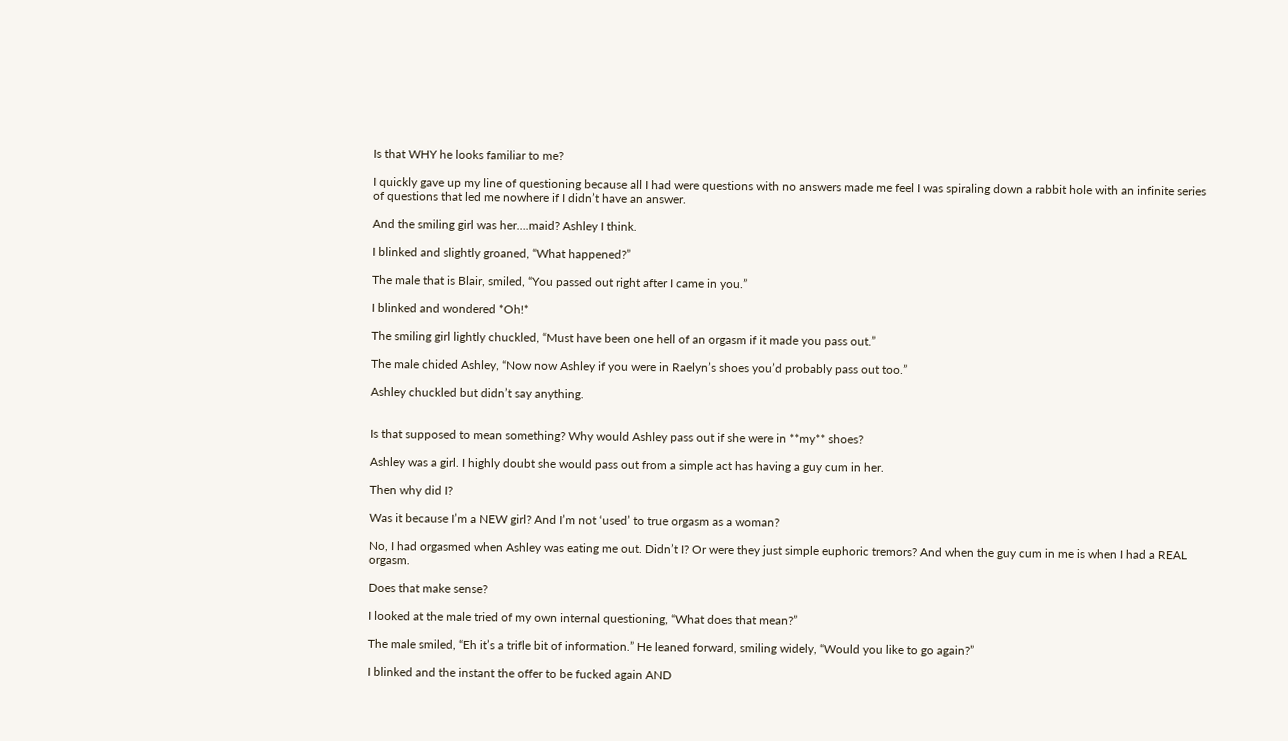Is that WHY he looks familiar to me?

I quickly gave up my line of questioning because all I had were questions with no answers made me feel I was spiraling down a rabbit hole with an infinite series of questions that led me nowhere if I didn’t have an answer.

And the smiling girl was her….maid? Ashley I think.

I blinked and slightly groaned, “What happened?”

The male that is Blair, smiled, “You passed out right after I came in you.”

I blinked and wondered *Oh!*

The smiling girl lightly chuckled, “Must have been one hell of an orgasm if it made you pass out.”

The male chided Ashley, “Now now Ashley if you were in Raelyn’s shoes you’d probably pass out too.”

Ashley chuckled but didn’t say anything.


Is that supposed to mean something? Why would Ashley pass out if she were in **my** shoes?

Ashley was a girl. I highly doubt she would pass out from a simple act has having a guy cum in her.

Then why did I?

Was it because I’m a NEW girl? And I’m not ‘used’ to true orgasm as a woman?

No, I had orgasmed when Ashley was eating me out. Didn’t I? Or were they just simple euphoric tremors? And when the guy cum in me is when I had a REAL orgasm.

Does that make sense?

I looked at the male tried of my own internal questioning, “What does that mean?”

The male smiled, “Eh it’s a trifle bit of information.” He leaned forward, smiling widely, “Would you like to go again?”

I blinked and the instant the offer to be fucked again AND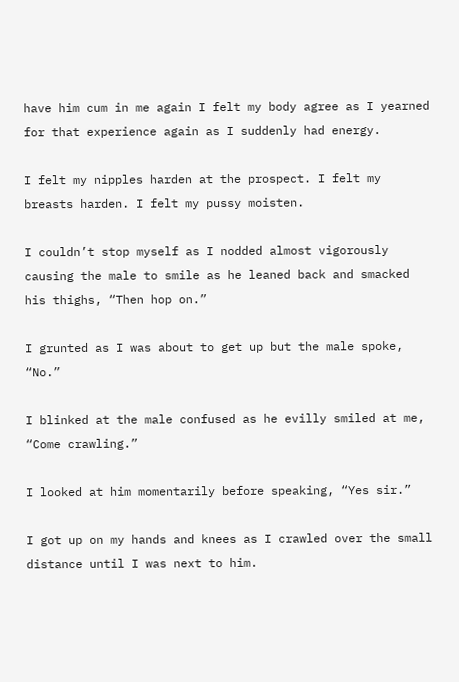have him cum in me again I felt my body agree as I yearned for that experience again as I suddenly had energy.

I felt my nipples harden at the prospect. I felt my breasts harden. I felt my pussy moisten.

I couldn’t stop myself as I nodded almost vigorously causing the male to smile as he leaned back and smacked his thighs, “Then hop on.”

I grunted as I was about to get up but the male spoke, “No.”

I blinked at the male confused as he evilly smiled at me, “Come crawling.”

I looked at him momentarily before speaking, “Yes sir.”

I got up on my hands and knees as I crawled over the small distance until I was next to him.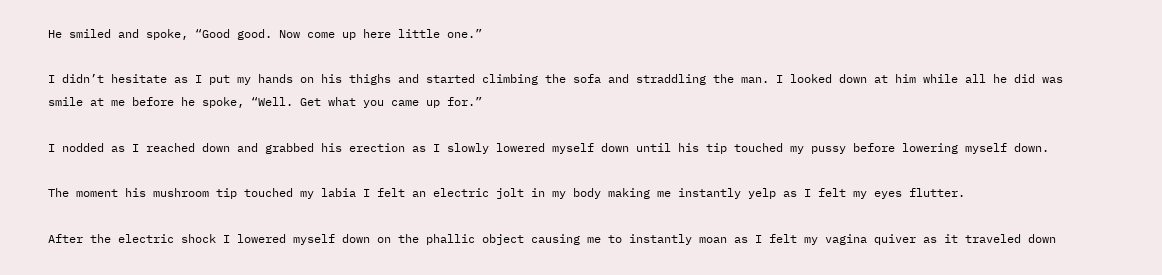He smiled and spoke, “Good good. Now come up here little one.”

I didn’t hesitate as I put my hands on his thighs and started climbing the sofa and straddling the man. I looked down at him while all he did was smile at me before he spoke, “Well. Get what you came up for.”

I nodded as I reached down and grabbed his erection as I slowly lowered myself down until his tip touched my pussy before lowering myself down.

The moment his mushroom tip touched my labia I felt an electric jolt in my body making me instantly yelp as I felt my eyes flutter.

After the electric shock I lowered myself down on the phallic object causing me to instantly moan as I felt my vagina quiver as it traveled down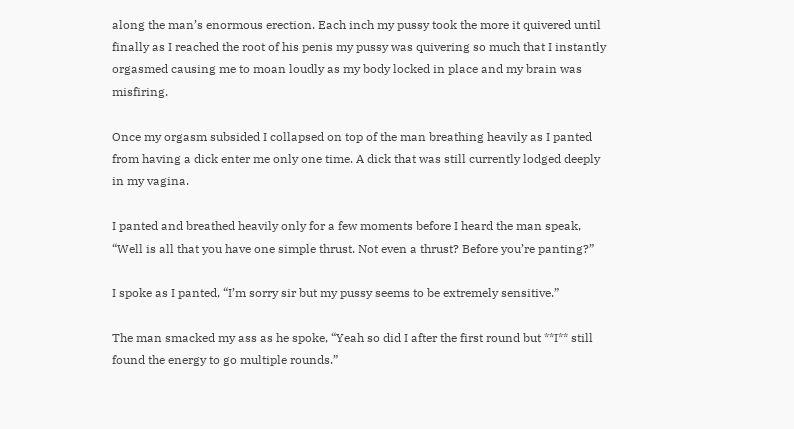along the man’s enormous erection. Each inch my pussy took the more it quivered until finally as I reached the root of his penis my pussy was quivering so much that I instantly orgasmed causing me to moan loudly as my body locked in place and my brain was misfiring.

Once my orgasm subsided I collapsed on top of the man breathing heavily as I panted from having a dick enter me only one time. A dick that was still currently lodged deeply in my vagina.

I panted and breathed heavily only for a few moments before I heard the man speak, “Well is all that you have one simple thrust. Not even a thrust? Before you’re panting?”

I spoke as I panted, “I’m sorry sir but my pussy seems to be extremely sensitive.”

The man smacked my ass as he spoke, “Yeah so did I after the first round but **I** still found the energy to go multiple rounds.”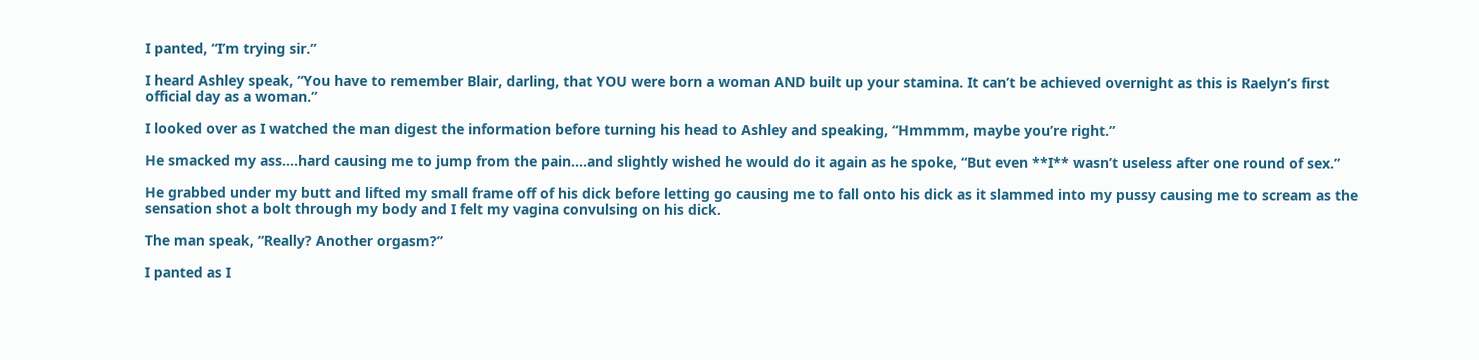I panted, “I’m trying sir.”

I heard Ashley speak, “You have to remember Blair, darling, that YOU were born a woman AND built up your stamina. It can’t be achieved overnight as this is Raelyn’s first official day as a woman.”

I looked over as I watched the man digest the information before turning his head to Ashley and speaking, “Hmmmm, maybe you’re right.”

He smacked my ass….hard causing me to jump from the pain….and slightly wished he would do it again as he spoke, “But even **I** wasn’t useless after one round of sex.”

He grabbed under my butt and lifted my small frame off of his dick before letting go causing me to fall onto his dick as it slammed into my pussy causing me to scream as the sensation shot a bolt through my body and I felt my vagina convulsing on his dick.

The man speak, “Really? Another orgasm?”

I panted as I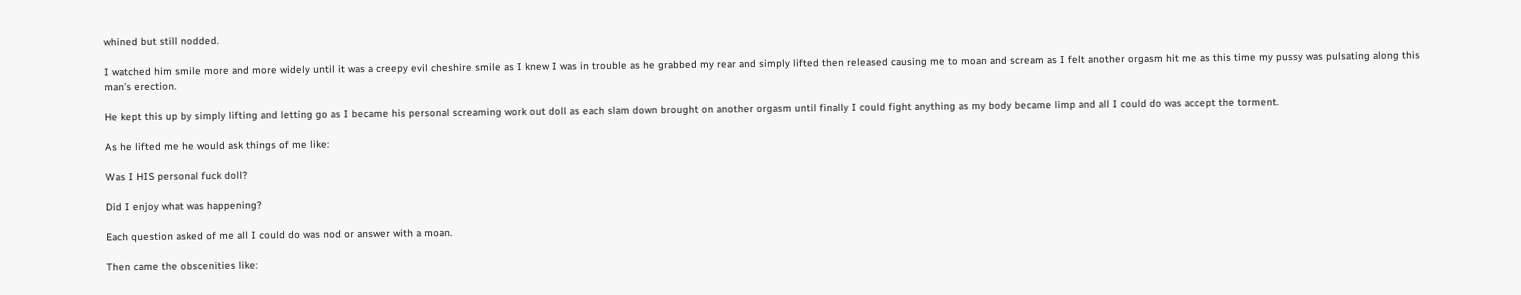whined but still nodded.

I watched him smile more and more widely until it was a creepy evil cheshire smile as I knew I was in trouble as he grabbed my rear and simply lifted then released causing me to moan and scream as I felt another orgasm hit me as this time my pussy was pulsating along this man’s erection.

He kept this up by simply lifting and letting go as I became his personal screaming work out doll as each slam down brought on another orgasm until finally I could fight anything as my body became limp and all I could do was accept the torment.

As he lifted me he would ask things of me like:

Was I HIS personal fuck doll?

Did I enjoy what was happening?

Each question asked of me all I could do was nod or answer with a moan.

Then came the obscenities like: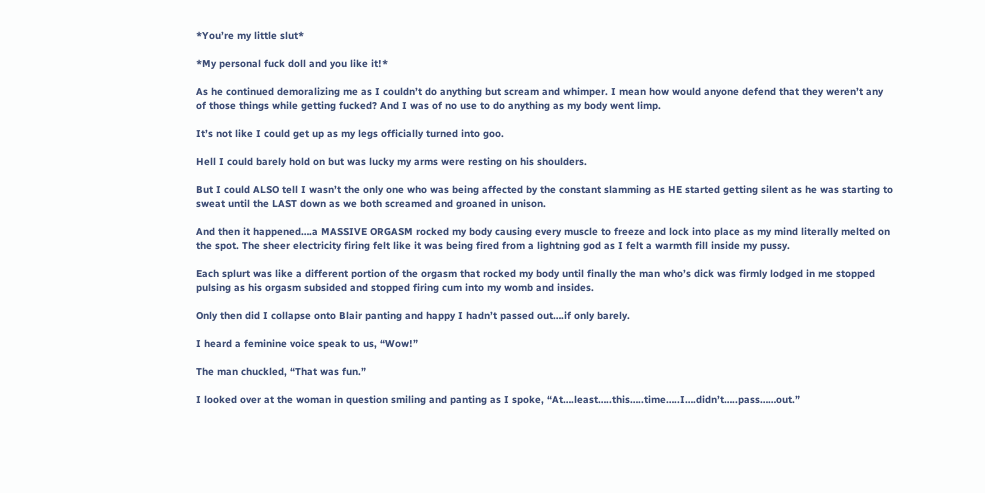*You’re my little slut*

*My personal fuck doll and you like it!*

As he continued demoralizing me as I couldn’t do anything but scream and whimper. I mean how would anyone defend that they weren’t any of those things while getting fucked? And I was of no use to do anything as my body went limp.

It’s not like I could get up as my legs officially turned into goo.

Hell I could barely hold on but was lucky my arms were resting on his shoulders.

But I could ALSO tell I wasn’t the only one who was being affected by the constant slamming as HE started getting silent as he was starting to sweat until the LAST down as we both screamed and groaned in unison.

And then it happened….a MASSIVE ORGASM rocked my body causing every muscle to freeze and lock into place as my mind literally melted on the spot. The sheer electricity firing felt like it was being fired from a lightning god as I felt a warmth fill inside my pussy.

Each splurt was like a different portion of the orgasm that rocked my body until finally the man who’s dick was firmly lodged in me stopped pulsing as his orgasm subsided and stopped firing cum into my womb and insides.

Only then did I collapse onto Blair panting and happy I hadn’t passed out….if only barely.

I heard a feminine voice speak to us, “Wow!”

The man chuckled, “That was fun.”

I looked over at the woman in question smiling and panting as I spoke, “At….least…..this…..time…..I….didn’t…..pass……out.”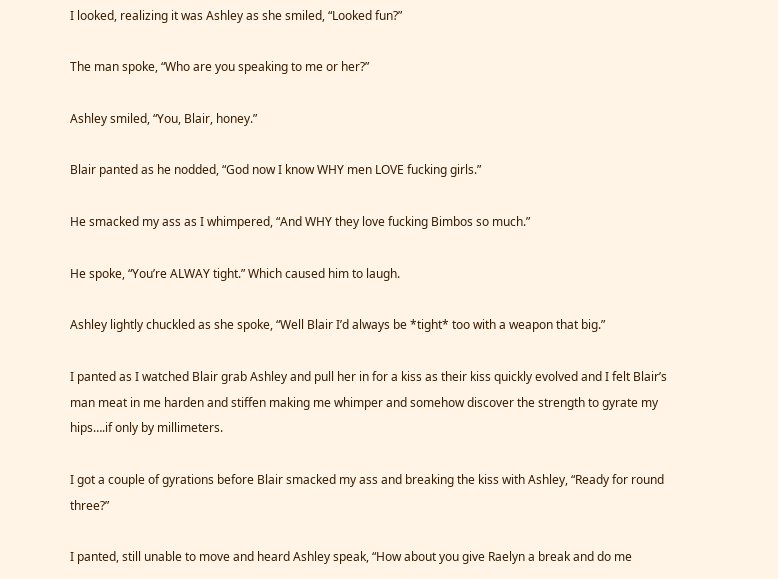I looked, realizing it was Ashley as she smiled, “Looked fun?”

The man spoke, “Who are you speaking to me or her?”

Ashley smiled, “You, Blair, honey.”

Blair panted as he nodded, “God now I know WHY men LOVE fucking girls.”

He smacked my ass as I whimpered, “And WHY they love fucking Bimbos so much.”

He spoke, “You’re ALWAY tight.” Which caused him to laugh.

Ashley lightly chuckled as she spoke, “Well Blair I’d always be *tight* too with a weapon that big.”

I panted as I watched Blair grab Ashley and pull her in for a kiss as their kiss quickly evolved and I felt Blair’s man meat in me harden and stiffen making me whimper and somehow discover the strength to gyrate my hips….if only by millimeters.

I got a couple of gyrations before Blair smacked my ass and breaking the kiss with Ashley, “Ready for round three?”

I panted, still unable to move and heard Ashley speak, “How about you give Raelyn a break and do me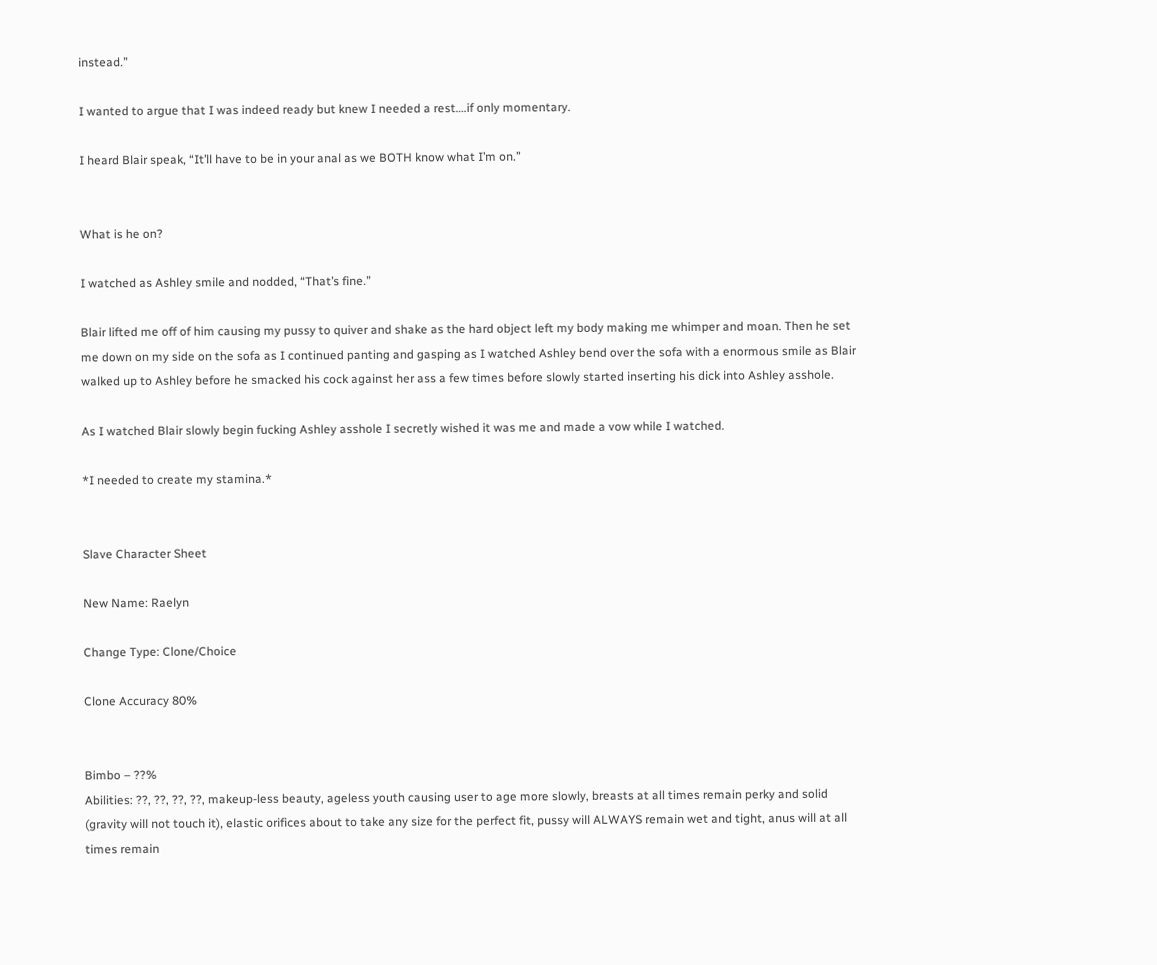instead.”

I wanted to argue that I was indeed ready but knew I needed a rest….if only momentary.

I heard Blair speak, “It’ll have to be in your anal as we BOTH know what I’m on.”


What is he on?

I watched as Ashley smile and nodded, “That’s fine.”

Blair lifted me off of him causing my pussy to quiver and shake as the hard object left my body making me whimper and moan. Then he set me down on my side on the sofa as I continued panting and gasping as I watched Ashley bend over the sofa with a enormous smile as Blair walked up to Ashley before he smacked his cock against her ass a few times before slowly started inserting his dick into Ashley asshole.

As I watched Blair slowly begin fucking Ashley asshole I secretly wished it was me and made a vow while I watched.

*I needed to create my stamina.*


Slave Character Sheet

New Name: Raelyn

Change Type: Clone/Choice

Clone Accuracy 80%


Bimbo – ??%
Abilities: ??, ??, ??, ??, makeup-less beauty, ageless youth causing user to age more slowly, breasts at all times remain perky and solid (gravity will not touch it), elastic orifices about to take any size for the perfect fit, pussy will ALWAYS remain wet and tight, anus will at all times remain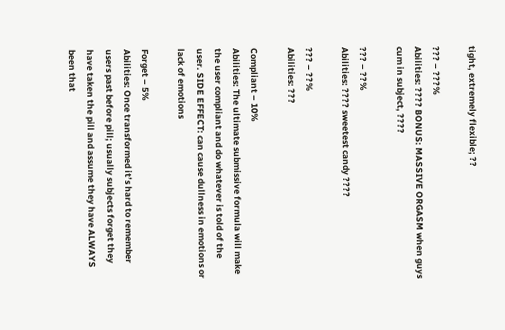tight, extremely flexible; ??

??? – ???%
Abilities: ???? BONUS: MASSIVE ORGASM when guys cum in subject, ????

??? – ??%
Abilities: ???? sweetest candy ????

??? – ??%
Abilities: ???

Compliant – 10%
Abilities: The ultimate submissive formula will make the user compliant and do whatever is told of the user. SIDE EFFECT: can cause dullness in emotions or lack of emotions

Forget – 5%
Abilities: Once transformed it’s hard to remember users past before pill; usually subjects forget they have taken the pill and assume they have ALWAYS been that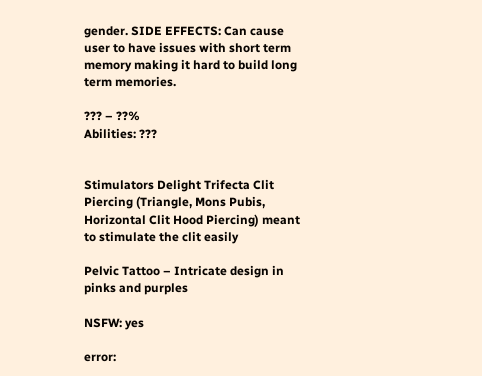gender. SIDE EFFECTS: Can cause user to have issues with short term memory making it hard to build long term memories.

??? – ??%
Abilities: ???


Stimulators Delight Trifecta Clit Piercing (Triangle, Mons Pubis, Horizontal Clit Hood Piercing) meant to stimulate the clit easily

Pelvic Tattoo – Intricate design in pinks and purples

NSFW: yes

error: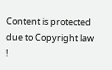Content is protected due to Copyright law !